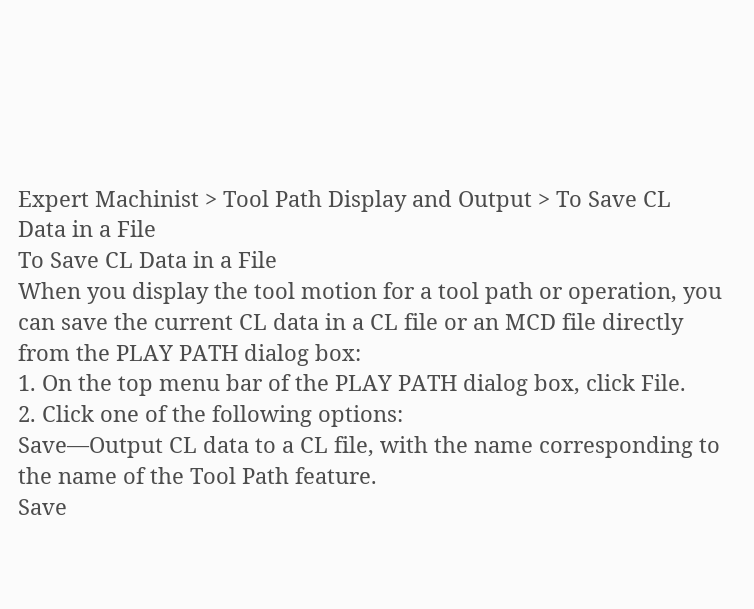Expert Machinist > Tool Path Display and Output > To Save CL Data in a File
To Save CL Data in a File
When you display the tool motion for a tool path or operation, you can save the current CL data in a CL file or an MCD file directly from the PLAY PATH dialog box:
1. On the top menu bar of the PLAY PATH dialog box, click File.
2. Click one of the following options:
Save—Output CL data to a CL file, with the name corresponding to the name of the Tool Path feature.
Save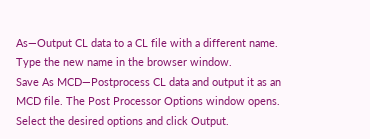As—Output CL data to a CL file with a different name. Type the new name in the browser window.
Save As MCD—Postprocess CL data and output it as an MCD file. The Post Processor Options window opens. Select the desired options and click Output.